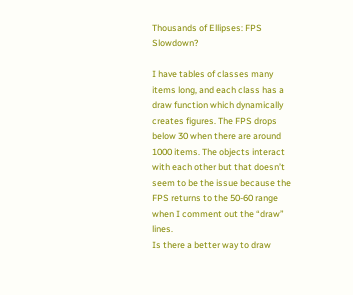Thousands of Ellipses: FPS Slowdown?

I have tables of classes many items long, and each class has a draw function which dynamically creates figures. The FPS drops below 30 when there are around 1000 items. The objects interact with each other but that doesn’t seem to be the issue because the FPS returns to the 50-60 range when I comment out the “draw” lines.
Is there a better way to draw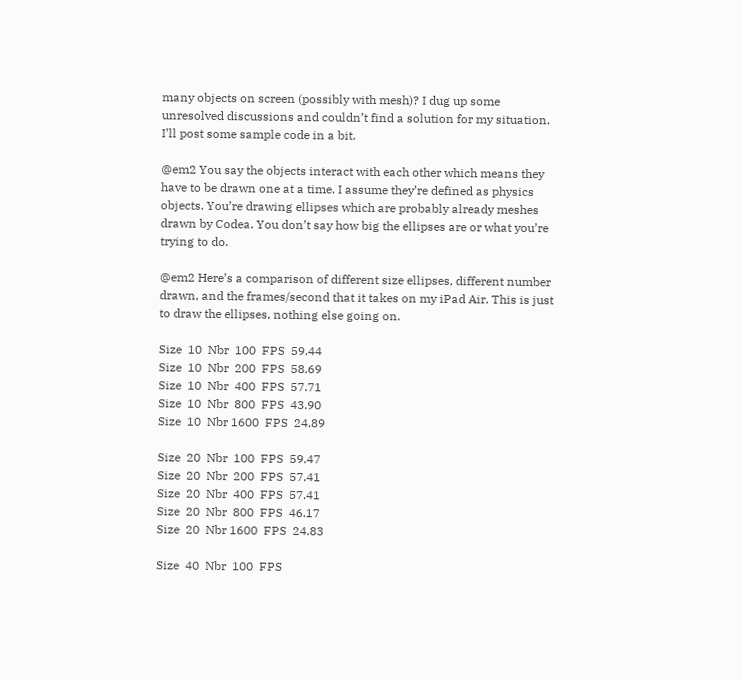many objects on screen (possibly with mesh)? I dug up some unresolved discussions and couldn’t find a solution for my situation. I’ll post some sample code in a bit.

@em2 You say the objects interact with each other which means they have to be drawn one at a time. I assume they’re defined as physics objects. You’re drawing ellipses which are probably already meshes drawn by Codea. You don’t say how big the ellipses are or what you’re trying to do.

@em2 Here’s a comparison of different size ellipses, different number drawn, and the frames/second that it takes on my iPad Air. This is just to draw the ellipses, nothing else going on.

Size  10  Nbr  100  FPS  59.44
Size  10  Nbr  200  FPS  58.69
Size  10  Nbr  400  FPS  57.71
Size  10  Nbr  800  FPS  43.90
Size  10  Nbr 1600  FPS  24.89

Size  20  Nbr  100  FPS  59.47
Size  20  Nbr  200  FPS  57.41
Size  20  Nbr  400  FPS  57.41
Size  20  Nbr  800  FPS  46.17
Size  20  Nbr 1600  FPS  24.83

Size  40  Nbr  100  FPS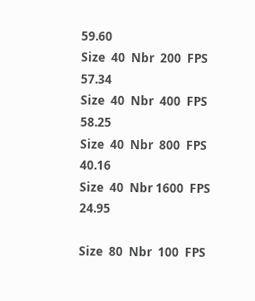59.60
Size  40  Nbr  200  FPS  57.34
Size  40  Nbr  400  FPS  58.25
Size  40  Nbr  800  FPS  40.16
Size  40  Nbr 1600  FPS  24.95

Size  80  Nbr  100  FPS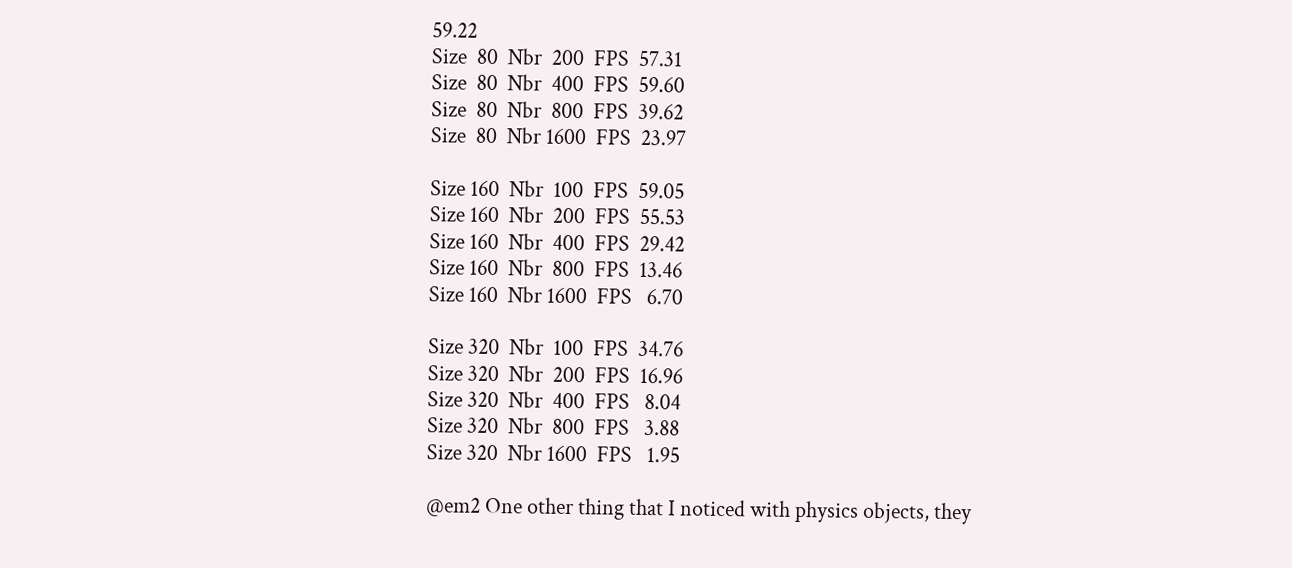59.22
Size  80  Nbr  200  FPS  57.31
Size  80  Nbr  400  FPS  59.60
Size  80  Nbr  800  FPS  39.62
Size  80  Nbr 1600  FPS  23.97

Size 160  Nbr  100  FPS  59.05
Size 160  Nbr  200  FPS  55.53
Size 160  Nbr  400  FPS  29.42
Size 160  Nbr  800  FPS  13.46
Size 160  Nbr 1600  FPS   6.70

Size 320  Nbr  100  FPS  34.76
Size 320  Nbr  200  FPS  16.96
Size 320  Nbr  400  FPS   8.04
Size 320  Nbr  800  FPS   3.88
Size 320  Nbr 1600  FPS   1.95

@em2 One other thing that I noticed with physics objects, they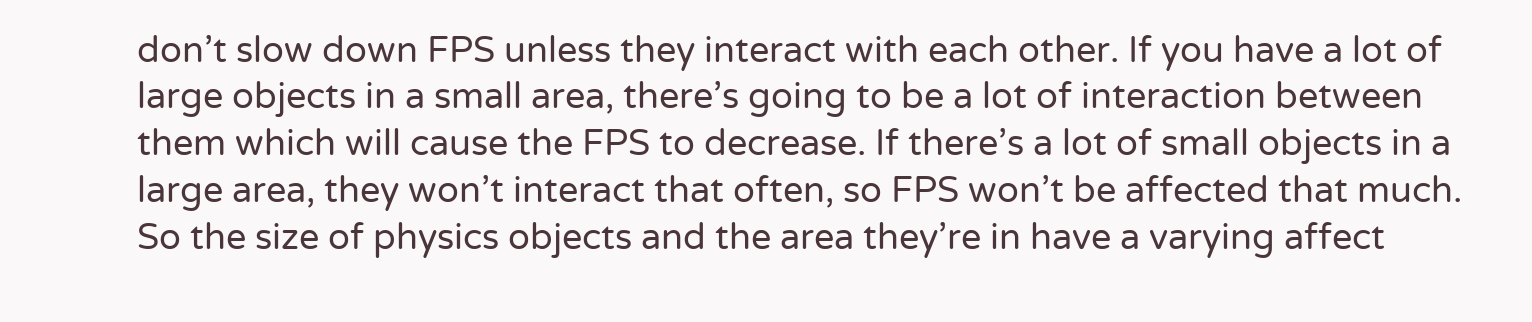don’t slow down FPS unless they interact with each other. If you have a lot of large objects in a small area, there’s going to be a lot of interaction between them which will cause the FPS to decrease. If there’s a lot of small objects in a large area, they won’t interact that often, so FPS won’t be affected that much. So the size of physics objects and the area they’re in have a varying affect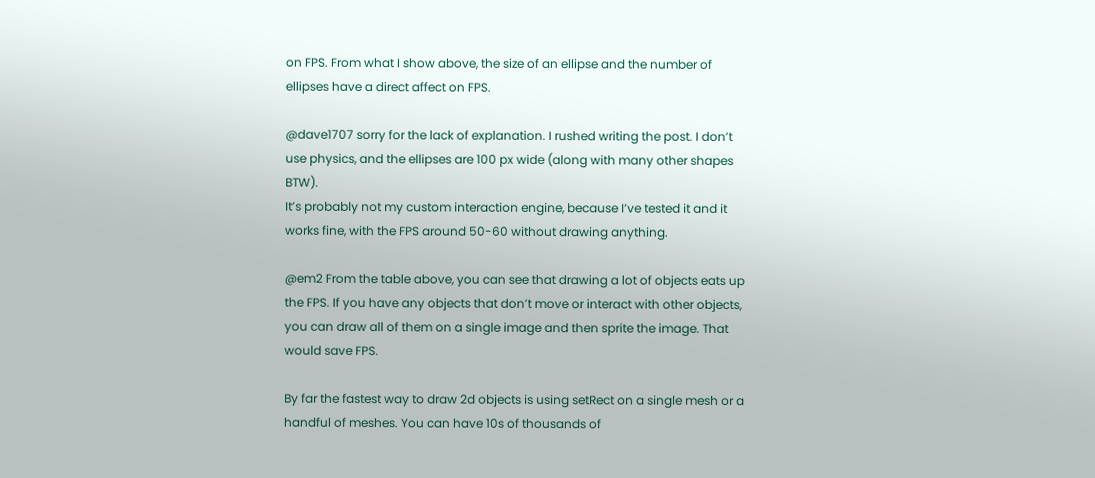on FPS. From what I show above, the size of an ellipse and the number of ellipses have a direct affect on FPS.

@dave1707 sorry for the lack of explanation. I rushed writing the post. I don’t use physics, and the ellipses are 100 px wide (along with many other shapes BTW).
It’s probably not my custom interaction engine, because I’ve tested it and it works fine, with the FPS around 50-60 without drawing anything.

@em2 From the table above, you can see that drawing a lot of objects eats up the FPS. If you have any objects that don’t move or interact with other objects, you can draw all of them on a single image and then sprite the image. That would save FPS.

By far the fastest way to draw 2d objects is using setRect on a single mesh or a handful of meshes. You can have 10s of thousands of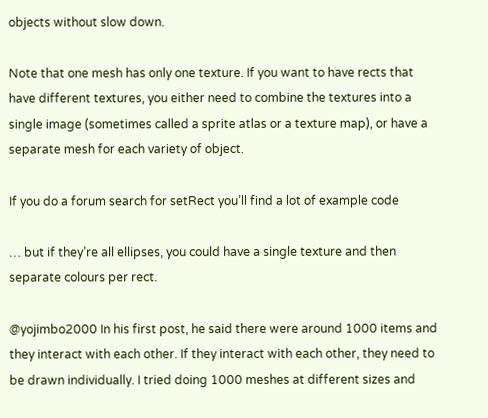objects without slow down.

Note that one mesh has only one texture. If you want to have rects that have different textures, you either need to combine the textures into a single image (sometimes called a sprite atlas or a texture map), or have a separate mesh for each variety of object.

If you do a forum search for setRect you’ll find a lot of example code

… but if they’re all ellipses, you could have a single texture and then separate colours per rect.

@yojimbo2000 In his first post, he said there were around 1000 items and they interact with each other. If they interact with each other, they need to be drawn individually. I tried doing 1000 meshes at different sizes and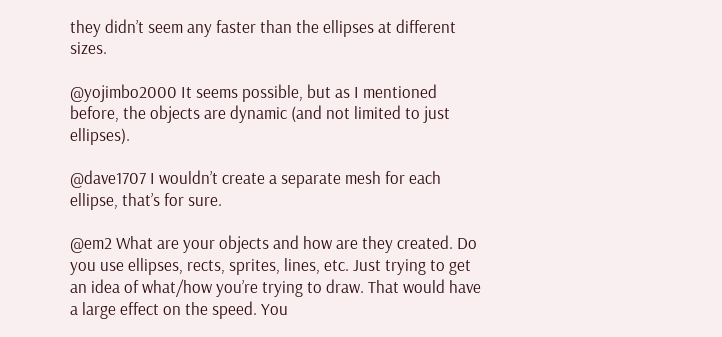they didn’t seem any faster than the ellipses at different sizes.

@yojimbo2000 It seems possible, but as I mentioned before, the objects are dynamic (and not limited to just ellipses).

@dave1707 I wouldn’t create a separate mesh for each ellipse, that’s for sure.

@em2 What are your objects and how are they created. Do you use ellipses, rects, sprites, lines, etc. Just trying to get an idea of what/how you’re trying to draw. That would have a large effect on the speed. You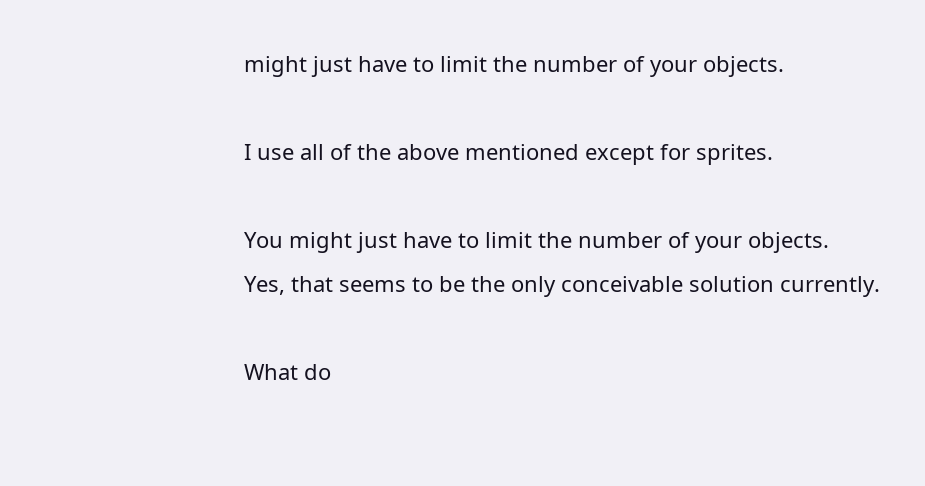might just have to limit the number of your objects.

I use all of the above mentioned except for sprites.

You might just have to limit the number of your objects.
Yes, that seems to be the only conceivable solution currently.

What do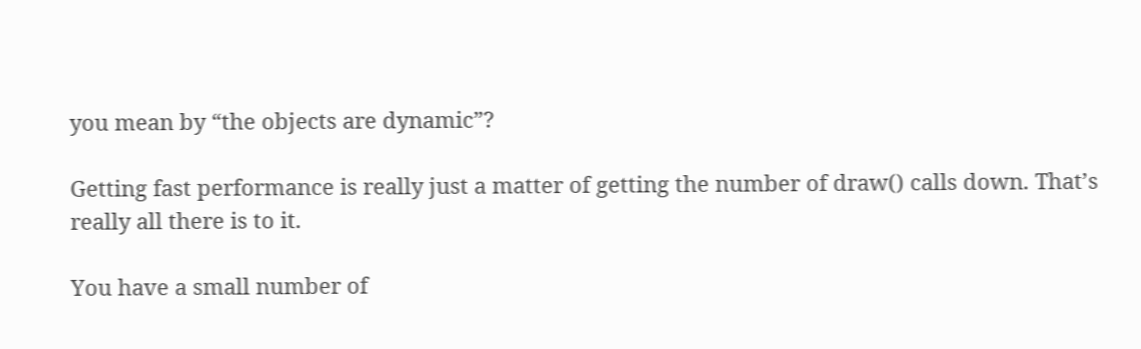you mean by “the objects are dynamic”?

Getting fast performance is really just a matter of getting the number of draw() calls down. That’s really all there is to it.

You have a small number of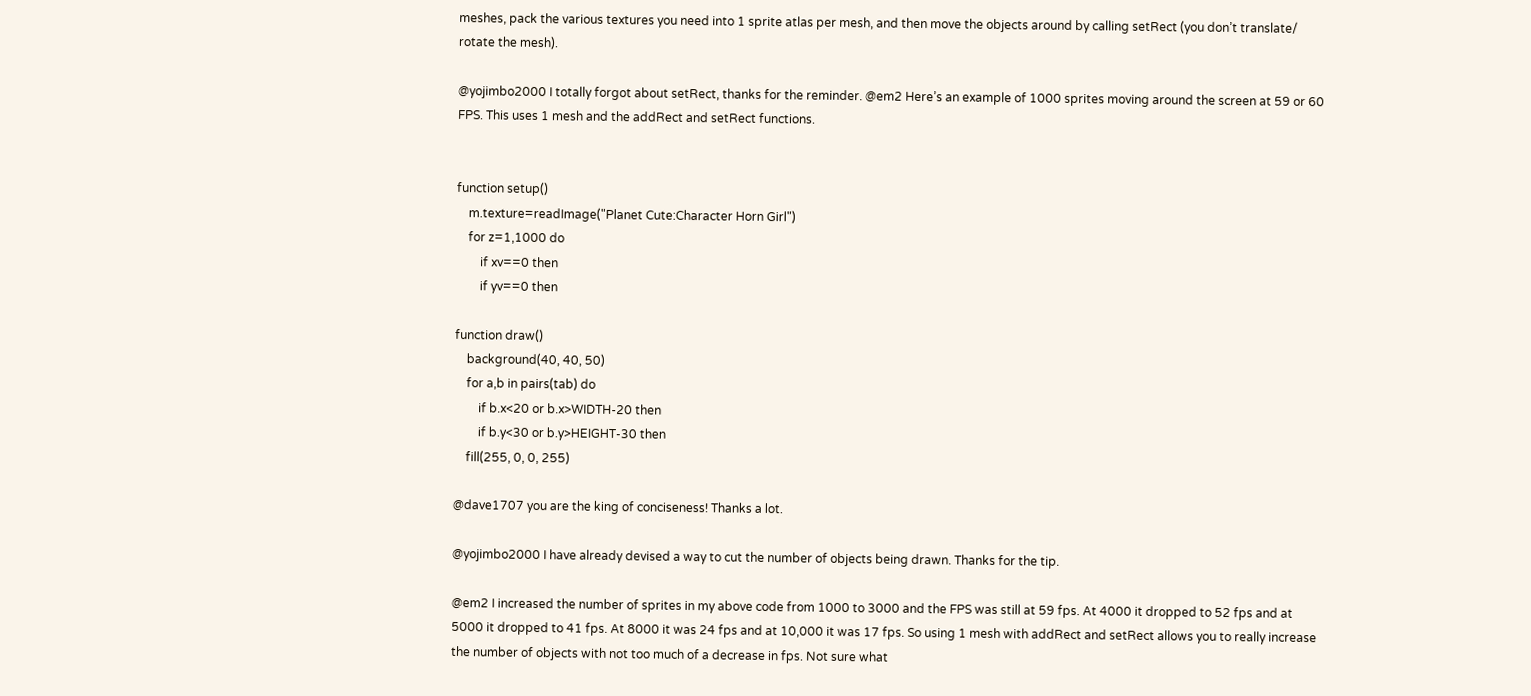meshes, pack the various textures you need into 1 sprite atlas per mesh, and then move the objects around by calling setRect (you don’t translate/ rotate the mesh).

@yojimbo2000 I totally forgot about setRect, thanks for the reminder. @em2 Here’s an example of 1000 sprites moving around the screen at 59 or 60 FPS. This uses 1 mesh and the addRect and setRect functions.


function setup()
    m.texture=readImage("Planet Cute:Character Horn Girl")
    for z=1,1000 do
        if xv==0 then
        if yv==0 then

function draw()
    background(40, 40, 50)
    for a,b in pairs(tab) do
        if b.x<20 or b.x>WIDTH-20 then
        if b.y<30 or b.y>HEIGHT-30 then
    fill(255, 0, 0, 255)

@dave1707 you are the king of conciseness! Thanks a lot.

@yojimbo2000 I have already devised a way to cut the number of objects being drawn. Thanks for the tip.

@em2 I increased the number of sprites in my above code from 1000 to 3000 and the FPS was still at 59 fps. At 4000 it dropped to 52 fps and at 5000 it dropped to 41 fps. At 8000 it was 24 fps and at 10,000 it was 17 fps. So using 1 mesh with addRect and setRect allows you to really increase the number of objects with not too much of a decrease in fps. Not sure what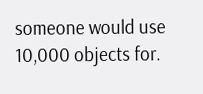someone would use 10,000 objects for.